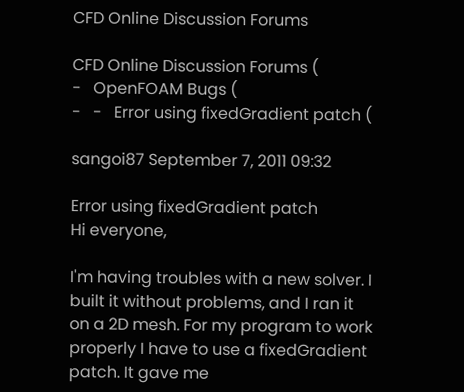CFD Online Discussion Forums

CFD Online Discussion Forums (
-   OpenFOAM Bugs (
-   -   Error using fixedGradient patch (

sangoi87 September 7, 2011 09:32

Error using fixedGradient patch
Hi everyone,

I'm having troubles with a new solver. I built it without problems, and I ran it on a 2D mesh. For my program to work properly I have to use a fixedGradient patch. It gave me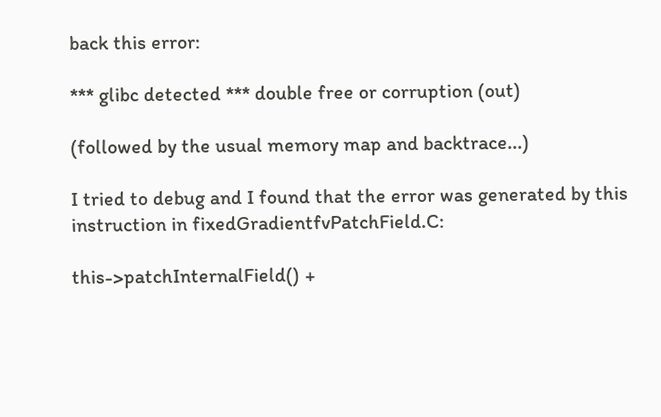back this error:

*** glibc detected *** double free or corruption (out)

(followed by the usual memory map and backtrace...)

I tried to debug and I found that the error was generated by this instruction in fixedGradientfvPatchField.C:

this->patchInternalField() +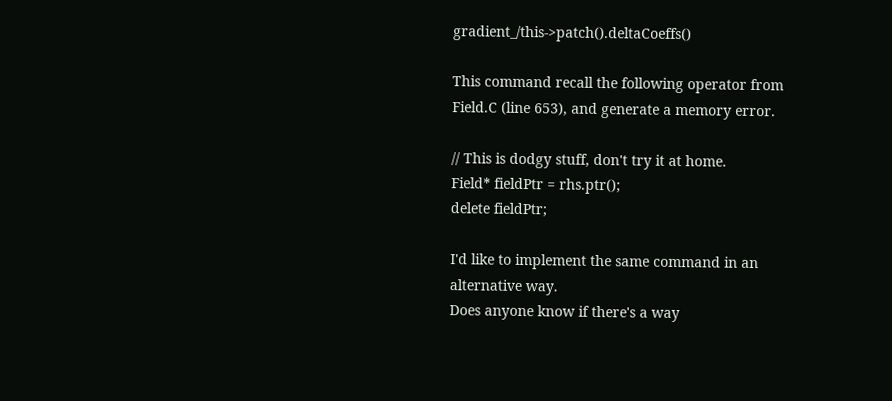gradient_/this->patch().deltaCoeffs()

This command recall the following operator from Field.C (line 653), and generate a memory error.

// This is dodgy stuff, don't try it at home.
Field* fieldPtr = rhs.ptr();
delete fieldPtr;

I'd like to implement the same command in an alternative way.
Does anyone know if there's a way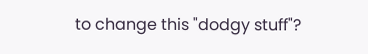to change this "dodgy stuff"?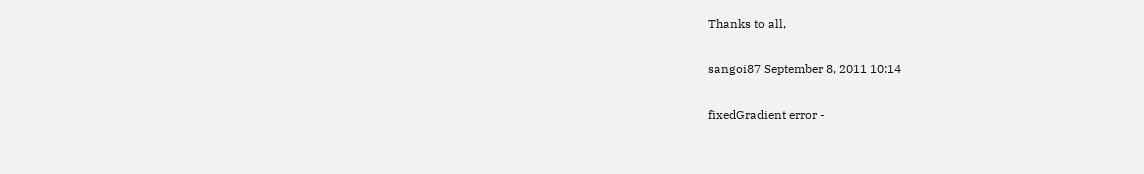Thanks to all,

sangoi87 September 8, 2011 10:14

fixedGradient error -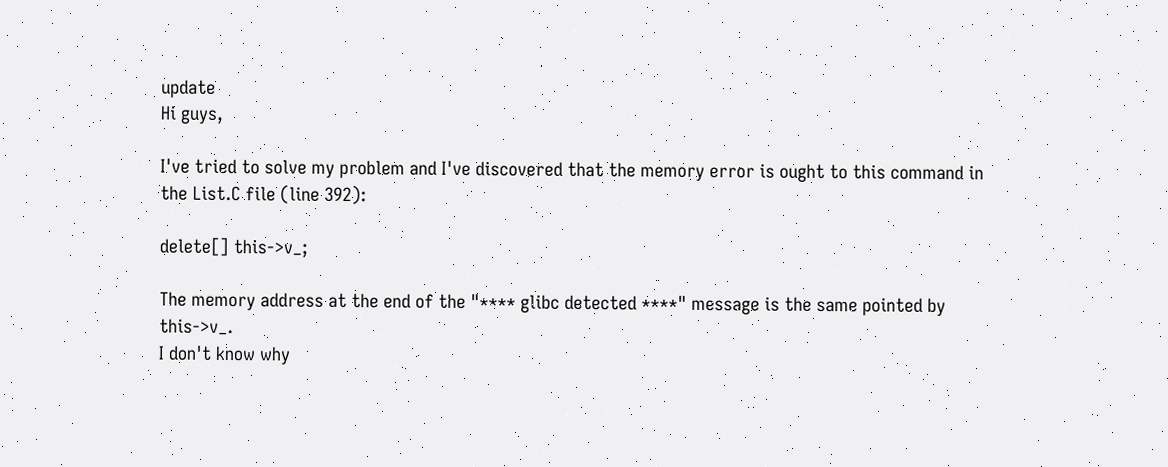update
Hi guys,

I've tried to solve my problem and I've discovered that the memory error is ought to this command in the List.C file (line 392):

delete[] this->v_;

The memory address at the end of the "**** glibc detected ****" message is the same pointed by this->v_.
I don't know why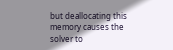but deallocating this memory causes the solver to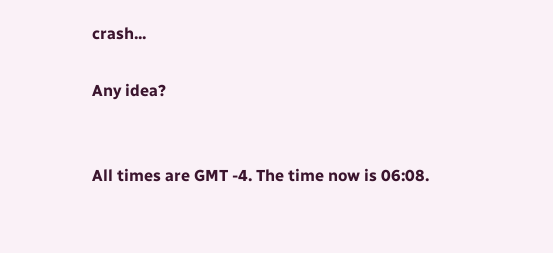crash...

Any idea?


All times are GMT -4. The time now is 06:08.